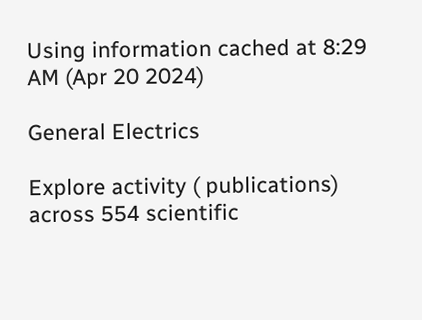Using information cached at 8:29 AM (Apr 20 2024)

General Electrics

Explore activity ( publications) across 554 scientific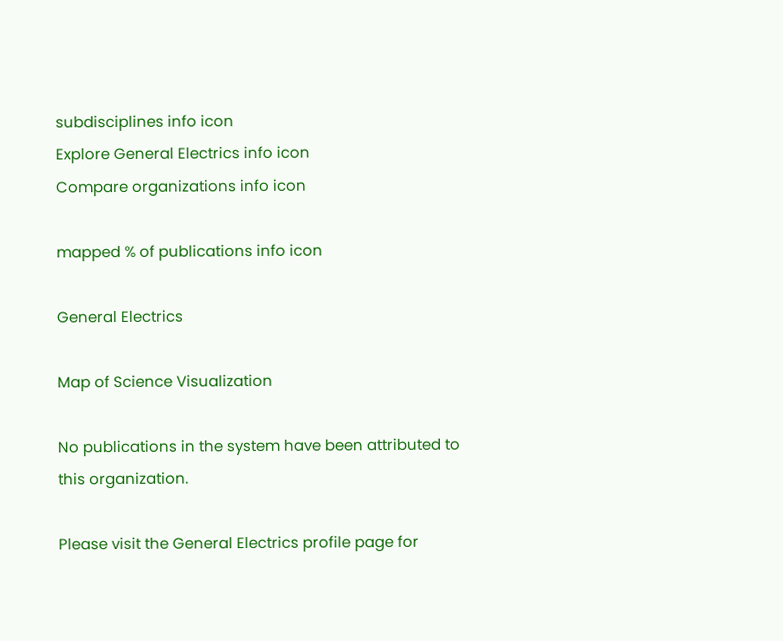subdisciplines info icon
Explore General Electrics info icon
Compare organizations info icon

mapped % of publications info icon

General Electrics

Map of Science Visualization

No publications in the system have been attributed to this organization.

Please visit the General Electrics profile page for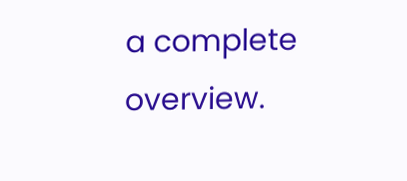a complete overview.